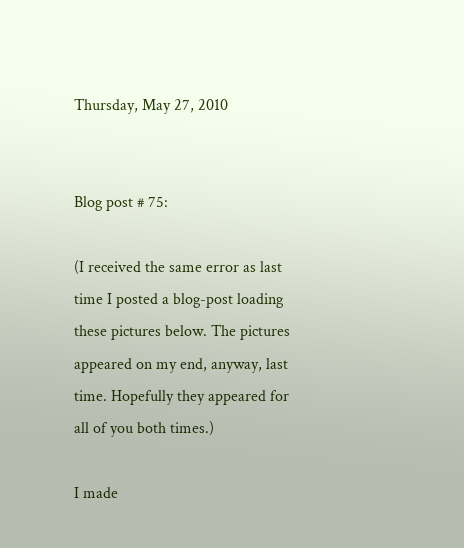Thursday, May 27, 2010


Blog post # 75:

(I received the same error as last time I posted a blog-post loading these pictures below. The pictures appeared on my end, anyway, last time. Hopefully they appeared for all of you both times.)

I made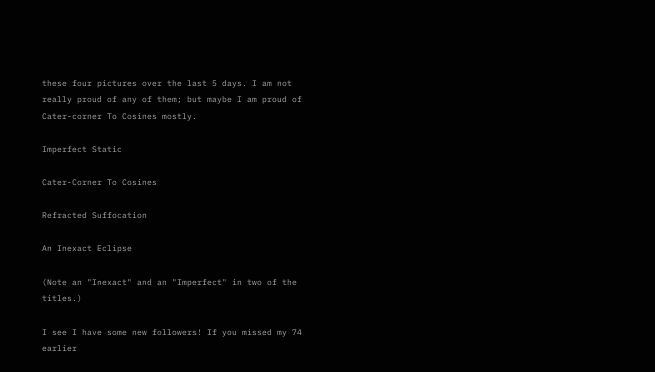these four pictures over the last 5 days. I am not really proud of any of them; but maybe I am proud of Cater-corner To Cosines mostly.

Imperfect Static

Cater-Corner To Cosines

Refracted Suffocation

An Inexact Eclipse

(Note an "Inexact" and an "Imperfect" in two of the titles.)

I see I have some new followers! If you missed my 74 earlier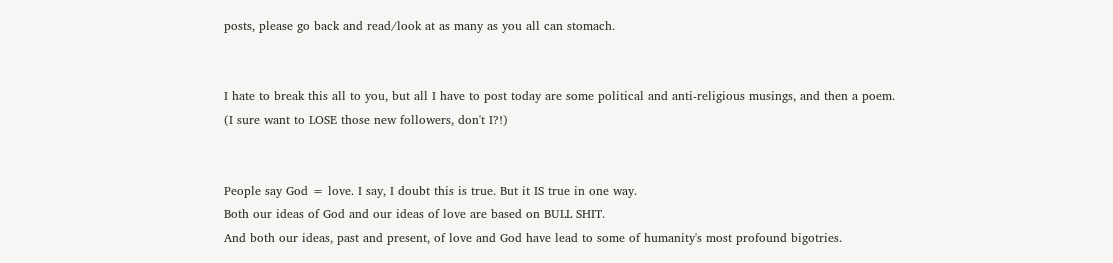posts, please go back and read/look at as many as you all can stomach.


I hate to break this all to you, but all I have to post today are some political and anti-religious musings, and then a poem.
(I sure want to LOSE those new followers, don't I?!)


People say God = love. I say, I doubt this is true. But it IS true in one way.
Both our ideas of God and our ideas of love are based on BULL SHIT.
And both our ideas, past and present, of love and God have lead to some of humanity's most profound bigotries.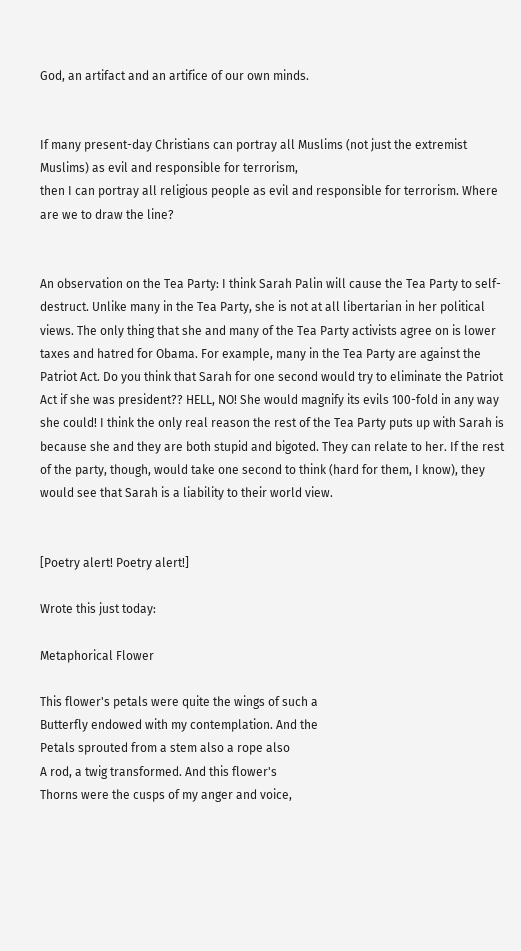God, an artifact and an artifice of our own minds.


If many present-day Christians can portray all Muslims (not just the extremist Muslims) as evil and responsible for terrorism,
then I can portray all religious people as evil and responsible for terrorism. Where are we to draw the line?


An observation on the Tea Party: I think Sarah Palin will cause the Tea Party to self-destruct. Unlike many in the Tea Party, she is not at all libertarian in her political views. The only thing that she and many of the Tea Party activists agree on is lower taxes and hatred for Obama. For example, many in the Tea Party are against the Patriot Act. Do you think that Sarah for one second would try to eliminate the Patriot Act if she was president?? HELL, NO! She would magnify its evils 100-fold in any way she could! I think the only real reason the rest of the Tea Party puts up with Sarah is because she and they are both stupid and bigoted. They can relate to her. If the rest of the party, though, would take one second to think (hard for them, I know), they would see that Sarah is a liability to their world view.


[Poetry alert! Poetry alert!]

Wrote this just today:

Metaphorical Flower

This flower's petals were quite the wings of such a
Butterfly endowed with my contemplation. And the
Petals sprouted from a stem also a rope also
A rod, a twig transformed. And this flower's
Thorns were the cusps of my anger and voice,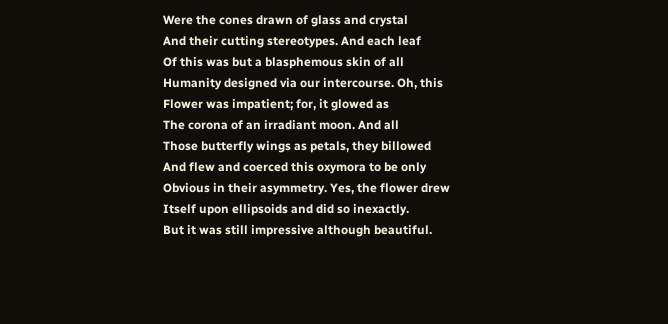Were the cones drawn of glass and crystal
And their cutting stereotypes. And each leaf
Of this was but a blasphemous skin of all
Humanity designed via our intercourse. Oh, this
Flower was impatient; for, it glowed as
The corona of an irradiant moon. And all
Those butterfly wings as petals, they billowed
And flew and coerced this oxymora to be only
Obvious in their asymmetry. Yes, the flower drew
Itself upon ellipsoids and did so inexactly.
But it was still impressive although beautiful.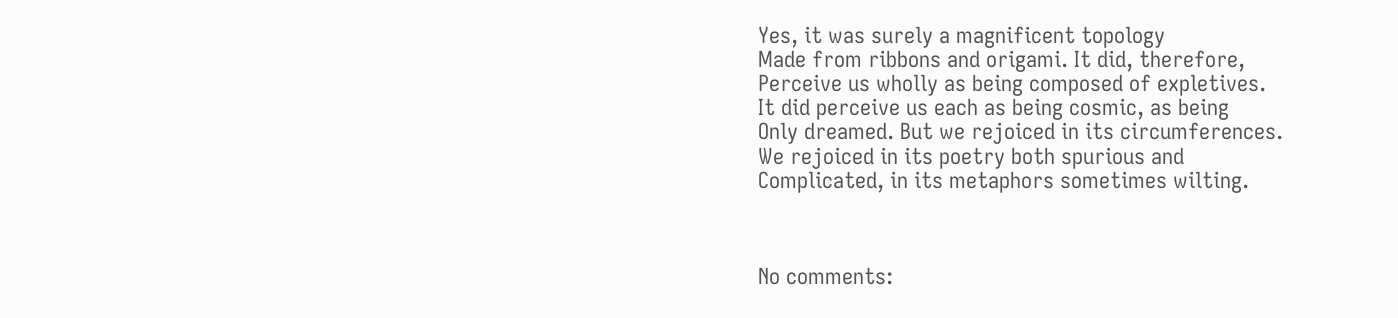Yes, it was surely a magnificent topology
Made from ribbons and origami. It did, therefore,
Perceive us wholly as being composed of expletives.
It did perceive us each as being cosmic, as being
Only dreamed. But we rejoiced in its circumferences.
We rejoiced in its poetry both spurious and
Complicated, in its metaphors sometimes wilting.



No comments: